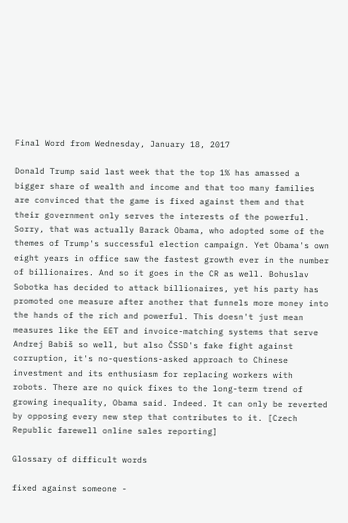Final Word from Wednesday, January 18, 2017

Donald Trump said last week that the top 1% has amassed a bigger share of wealth and income and that too many families are convinced that the game is fixed against them and that their government only serves the interests of the powerful. Sorry, that was actually Barack Obama, who adopted some of the themes of Trump's successful election campaign. Yet Obama's own eight years in office saw the fastest growth ever in the number of billionaires. And so it goes in the CR as well. Bohuslav Sobotka has decided to attack billionaires, yet his party has promoted one measure after another that funnels more money into the hands of the rich and powerful. This doesn't just mean measures like the EET and invoice-matching systems that serve Andrej Babiš so well, but also ČSSD's fake fight against corruption, it's no-questions-asked approach to Chinese investment and its enthusiasm for replacing workers with robots. There are no quick fixes to the long-term trend of growing inequality, Obama said. Indeed. It can only be reverted by opposing every new step that contributes to it. [Czech Republic farewell online sales reporting]

Glossary of difficult words

fixed against someone -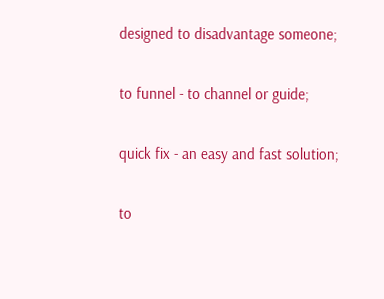designed to disadvantage someone;

to funnel - to channel or guide;

quick fix - an easy and fast solution;

to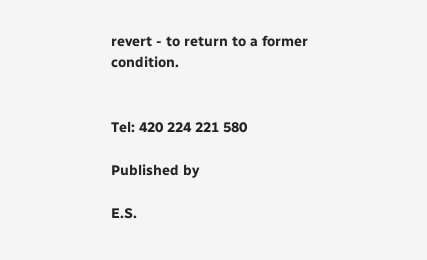revert - to return to a former condition.


Tel: 420 224 221 580

Published by

E.S.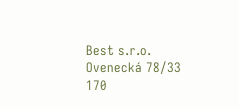Best s.r.o.
Ovenecká 78/33
170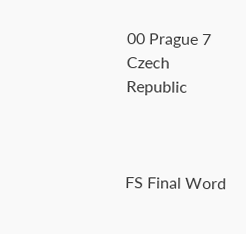00 Prague 7
Czech Republic



FS Final Word